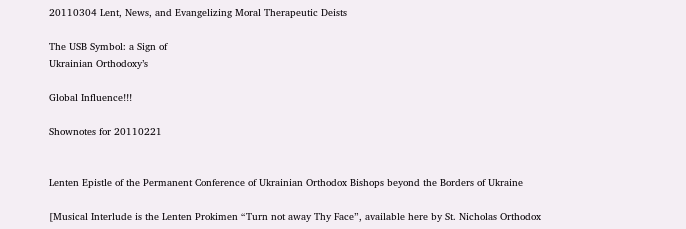20110304 Lent, News, and Evangelizing Moral Therapeutic Deists

The USB Symbol: a Sign of
Ukrainian Orthodoxy’s

Global Influence!!!

Shownotes for 20110221


Lenten Epistle of the Permanent Conference of Ukrainian Orthodox Bishops beyond the Borders of Ukraine

[Musical Interlude is the Lenten Prokimen “Turn not away Thy Face”, available here by St. Nicholas Orthodox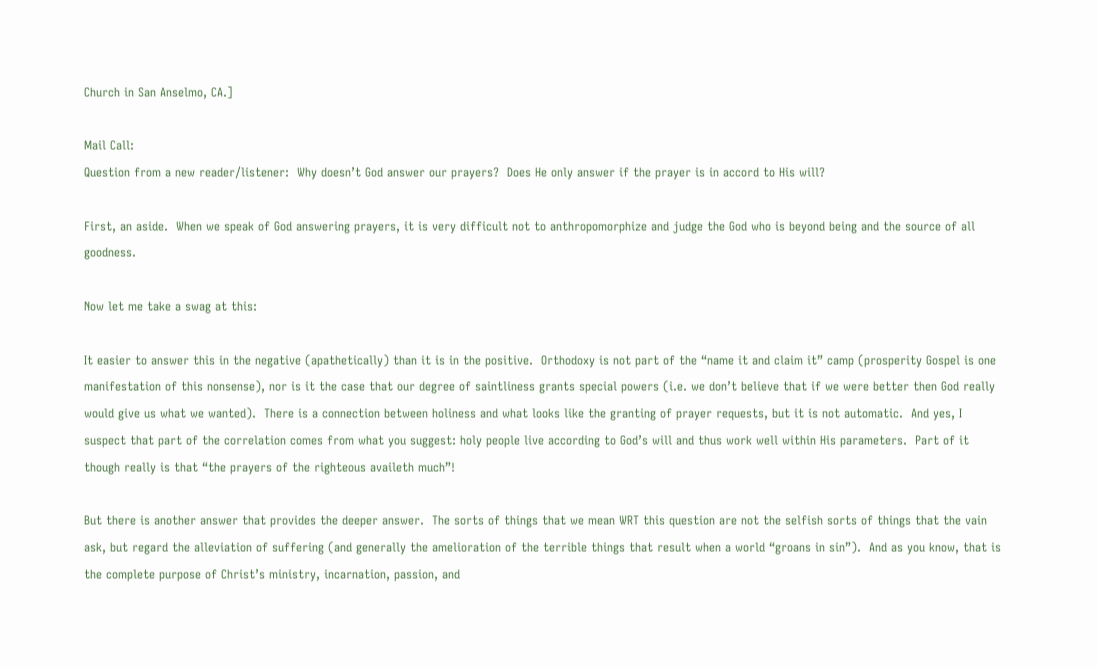Church in San Anselmo, CA.]

Mail Call:
Question from a new reader/listener:  Why doesn’t God answer our prayers?  Does He only answer if the prayer is in accord to His will?

First, an aside.  When we speak of God answering prayers, it is very difficult not to anthropomorphize and judge the God who is beyond being and the source of all goodness.

Now let me take a swag at this:

It easier to answer this in the negative (apathetically) than it is in the positive.  Orthodoxy is not part of the “name it and claim it” camp (prosperity Gospel is one manifestation of this nonsense), nor is it the case that our degree of saintliness grants special powers (i.e. we don’t believe that if we were better then God really would give us what we wanted).  There is a connection between holiness and what looks like the granting of prayer requests, but it is not automatic.  And yes, I suspect that part of the correlation comes from what you suggest: holy people live according to God’s will and thus work well within His parameters.  Part of it though really is that “the prayers of the righteous availeth much”!

But there is another answer that provides the deeper answer.  The sorts of things that we mean WRT this question are not the selfish sorts of things that the vain ask, but regard the alleviation of suffering (and generally the amelioration of the terrible things that result when a world “groans in sin”).  And as you know, that is the complete purpose of Christ’s ministry, incarnation, passion, and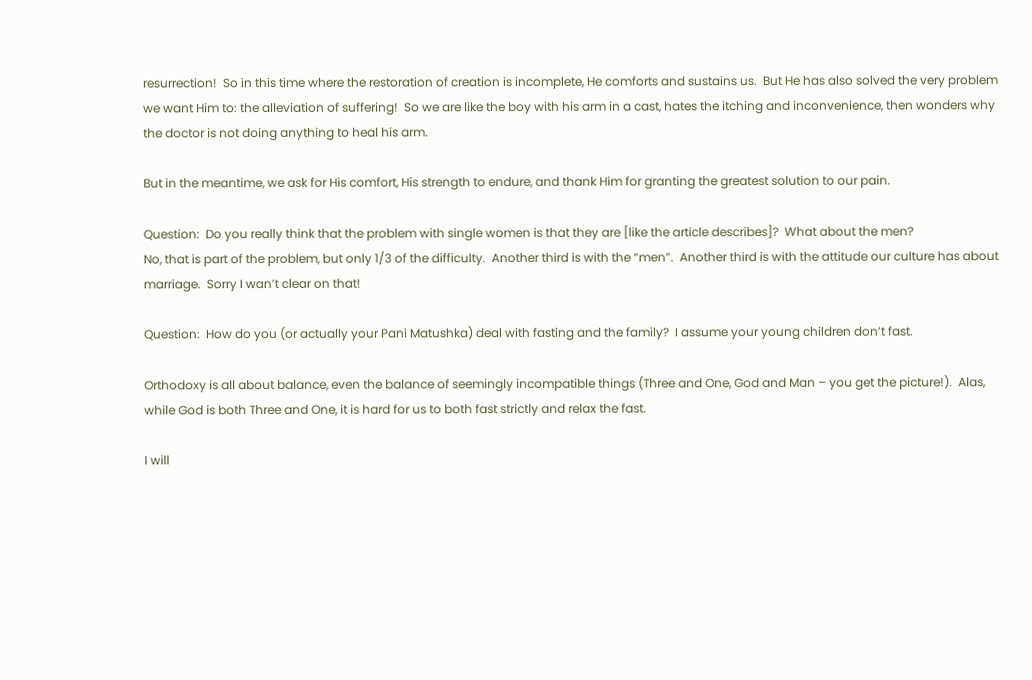resurrection!  So in this time where the restoration of creation is incomplete, He comforts and sustains us.  But He has also solved the very problem we want Him to: the alleviation of suffering!  So we are like the boy with his arm in a cast, hates the itching and inconvenience, then wonders why the doctor is not doing anything to heal his arm.

But in the meantime, we ask for His comfort, His strength to endure, and thank Him for granting the greatest solution to our pain.

Question:  Do you really think that the problem with single women is that they are [like the article describes]?  What about the men?
No, that is part of the problem, but only 1/3 of the difficulty.  Another third is with the “men”.  Another third is with the attitude our culture has about marriage.  Sorry I wan’t clear on that!

Question:  How do you (or actually your Pani Matushka) deal with fasting and the family?  I assume your young children don’t fast.

Orthodoxy is all about balance, even the balance of seemingly incompatible things (Three and One, God and Man – you get the picture!).  Alas, while God is both Three and One, it is hard for us to both fast strictly and relax the fast.

I will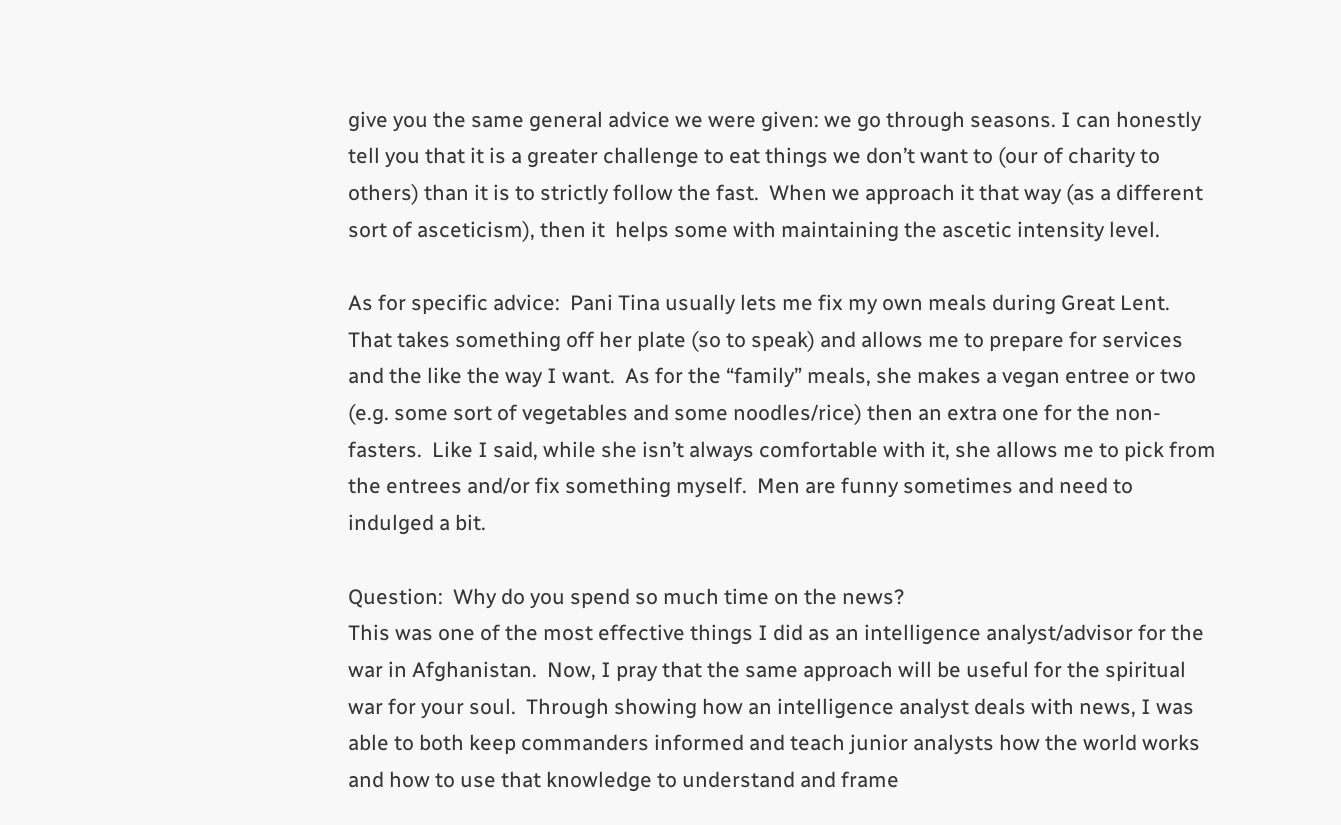give you the same general advice we were given: we go through seasons. I can honestly tell you that it is a greater challenge to eat things we don’t want to (our of charity to others) than it is to strictly follow the fast.  When we approach it that way (as a different sort of asceticism), then it  helps some with maintaining the ascetic intensity level.

As for specific advice:  Pani Tina usually lets me fix my own meals during Great Lent.  That takes something off her plate (so to speak) and allows me to prepare for services and the like the way I want.  As for the “family” meals, she makes a vegan entree or two (e.g. some sort of vegetables and some noodles/rice) then an extra one for the non-fasters.  Like I said, while she isn’t always comfortable with it, she allows me to pick from the entrees and/or fix something myself.  Men are funny sometimes and need to indulged a bit.

Question:  Why do you spend so much time on the news?
This was one of the most effective things I did as an intelligence analyst/advisor for the war in Afghanistan.  Now, I pray that the same approach will be useful for the spiritual war for your soul.  Through showing how an intelligence analyst deals with news, I was able to both keep commanders informed and teach junior analysts how the world works and how to use that knowledge to understand and frame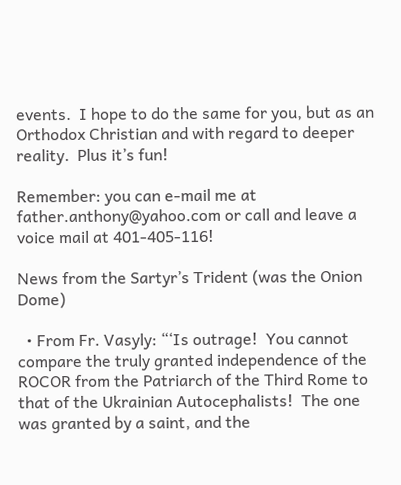events.  I hope to do the same for you, but as an Orthodox Christian and with regard to deeper reality.  Plus it’s fun!

Remember: you can e-mail me at father.anthony@yahoo.com or call and leave a voice mail at 401-405-116!

News from the Sartyr’s Trident (was the Onion Dome)

  • From Fr. Vasyly: “‘Is outrage!  You cannot compare the truly granted independence of the ROCOR from the Patriarch of the Third Rome to that of the Ukrainian Autocephalists!  The one was granted by a saint, and the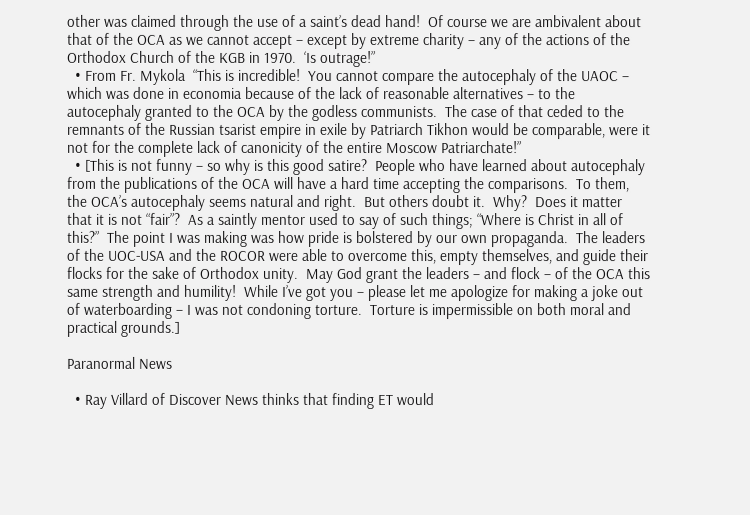other was claimed through the use of a saint’s dead hand!  Of course we are ambivalent about that of the OCA as we cannot accept – except by extreme charity – any of the actions of the Orthodox Church of the KGB in 1970.  ‘Is outrage!”
  • From Fr. Mykola  “This is incredible!  You cannot compare the autocephaly of the UAOC – which was done in economia because of the lack of reasonable alternatives – to the autocephaly granted to the OCA by the godless communists.  The case of that ceded to the remnants of the Russian tsarist empire in exile by Patriarch Tikhon would be comparable, were it not for the complete lack of canonicity of the entire Moscow Patriarchate!”
  • [This is not funny – so why is this good satire?  People who have learned about autocephaly from the publications of the OCA will have a hard time accepting the comparisons.  To them, the OCA’s autocephaly seems natural and right.  But others doubt it.  Why?  Does it matter that it is not “fair”?  As a saintly mentor used to say of such things; “Where is Christ in all of this?”  The point I was making was how pride is bolstered by our own propaganda.  The leaders of the UOC-USA and the ROCOR were able to overcome this, empty themselves, and guide their flocks for the sake of Orthodox unity.  May God grant the leaders – and flock – of the OCA this same strength and humility!  While I’ve got you – please let me apologize for making a joke out of waterboarding – I was not condoning torture.  Torture is impermissible on both moral and practical grounds.]

Paranormal News

  • Ray Villard of Discover News thinks that finding ET would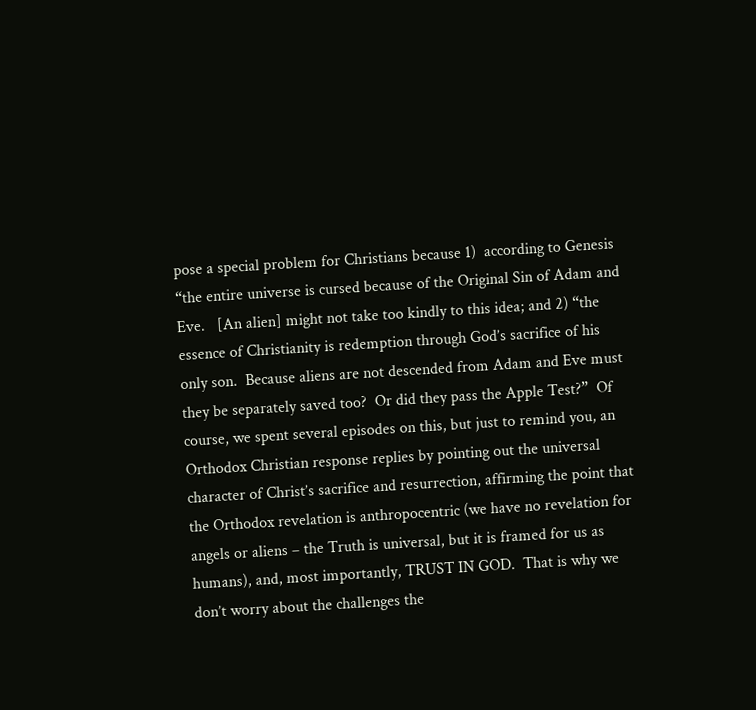pose a special problem for Christians because 1)  according to Genesis “the entire universe is cursed because of the Original Sin of Adam and Eve.   [An alien] might not take too kindly to this idea; and 2) “the essence of Christianity is redemption through God’s sacrifice of his only son.  Because aliens are not descended from Adam and Eve must they be separately saved too?  Or did they pass the Apple Test?”  Of course, we spent several episodes on this, but just to remind you, an Orthodox Christian response replies by pointing out the universal character of Christ’s sacrifice and resurrection, affirming the point that the Orthodox revelation is anthropocentric (we have no revelation for angels or aliens – the Truth is universal, but it is framed for us as humans), and, most importantly, TRUST IN GOD.  That is why we don’t worry about the challenges the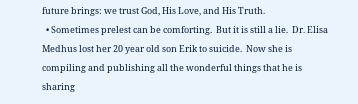future brings: we trust God, His Love, and His Truth.
  • Sometimes prelest can be comforting.  But it is still a lie.  Dr. Elisa Medhus lost her 20 year old son Erik to suicide.  Now she is compiling and publishing all the wonderful things that he is sharing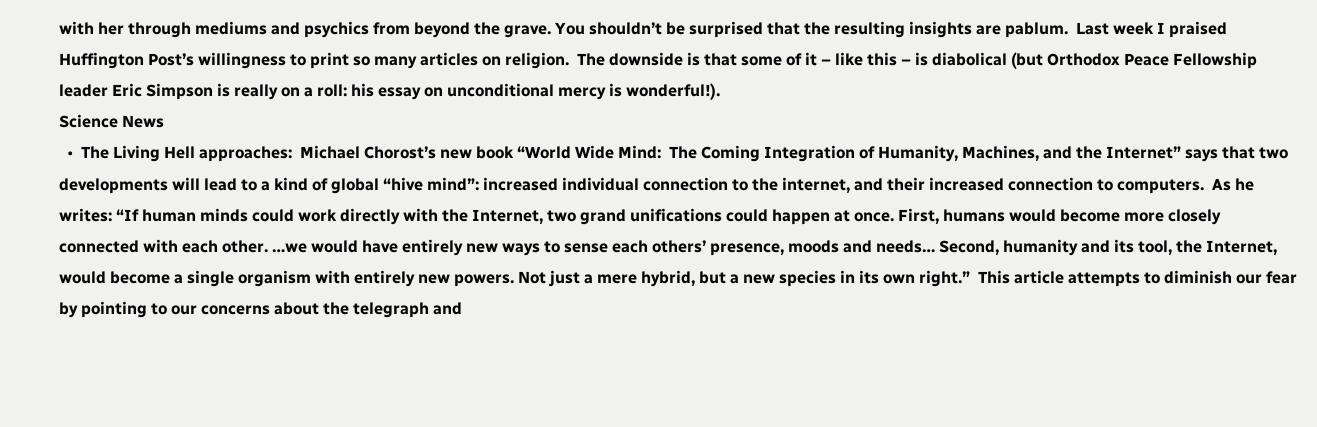with her through mediums and psychics from beyond the grave. You shouldn’t be surprised that the resulting insights are pablum.  Last week I praised Huffington Post’s willingness to print so many articles on religion.  The downside is that some of it – like this – is diabolical (but Orthodox Peace Fellowship leader Eric Simpson is really on a roll: his essay on unconditional mercy is wonderful!).
Science News
  •  The Living Hell approaches:  Michael Chorost’s new book “World Wide Mind:  The Coming Integration of Humanity, Machines, and the Internet” says that two developments will lead to a kind of global “hive mind”: increased individual connection to the internet, and their increased connection to computers.  As he writes: “If human minds could work directly with the Internet, two grand unifications could happen at once. First, humans would become more closely connected with each other. …we would have entirely new ways to sense each others’ presence, moods and needs… Second, humanity and its tool, the Internet, would become a single organism with entirely new powers. Not just a mere hybrid, but a new species in its own right.”  This article attempts to diminish our fear by pointing to our concerns about the telegraph and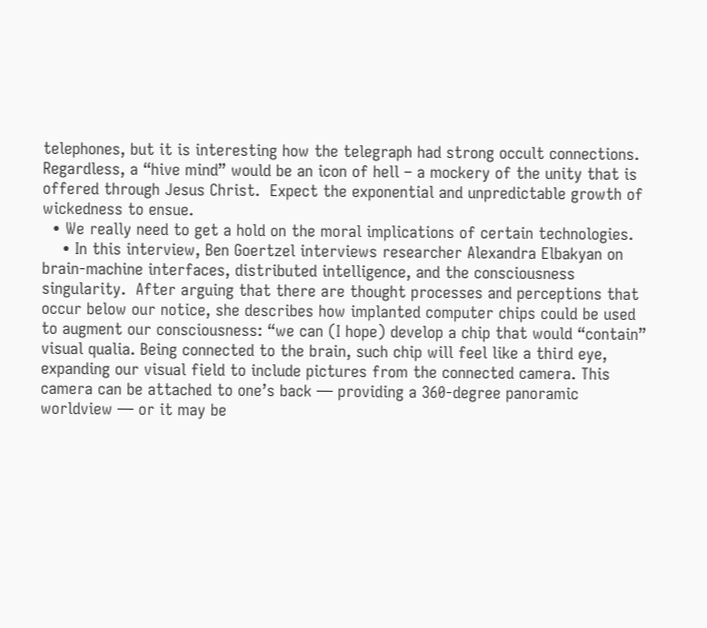telephones, but it is interesting how the telegraph had strong occult connections.  Regardless, a “hive mind” would be an icon of hell – a mockery of the unity that is offered through Jesus Christ.  Expect the exponential and unpredictable growth of wickedness to ensue.
  • We really need to get a hold on the moral implications of certain technologies.
    • In this interview, Ben Goertzel interviews researcher Alexandra Elbakyan on brain-machine interfaces, distributed intelligence, and the consciousness singularity.  After arguing that there are thought processes and perceptions that occur below our notice, she describes how implanted computer chips could be used to augment our consciousness: “we can (I hope) develop a chip that would “contain” visual qualia. Being connected to the brain, such chip will feel like a third eye, expanding our visual field to include pictures from the connected camera. This camera can be attached to one’s back — providing a 360-degree panoramic worldview — or it may be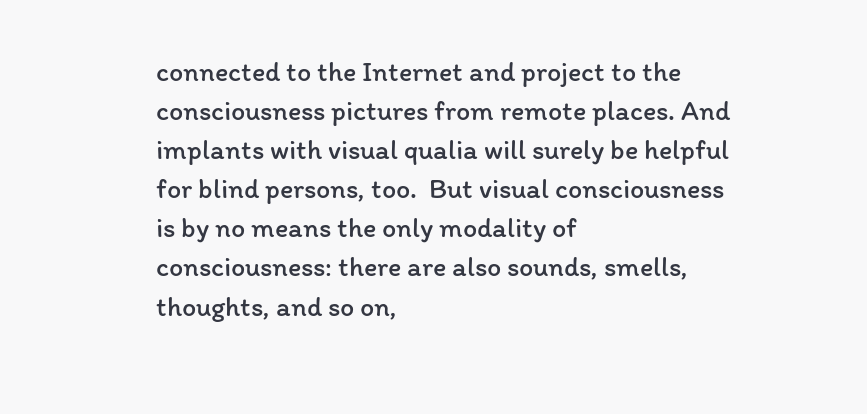connected to the Internet and project to the consciousness pictures from remote places. And implants with visual qualia will surely be helpful for blind persons, too.  But visual consciousness is by no means the only modality of consciousness: there are also sounds, smells, thoughts, and so on,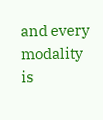and every modality is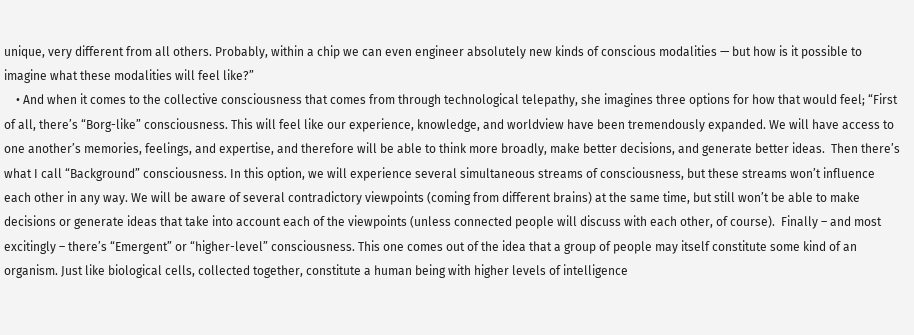unique, very different from all others. Probably, within a chip we can even engineer absolutely new kinds of conscious modalities — but how is it possible to imagine what these modalities will feel like?”
    • And when it comes to the collective consciousness that comes from through technological telepathy, she imagines three options for how that would feel; “First of all, there’s “Borg-like” consciousness. This will feel like our experience, knowledge, and worldview have been tremendously expanded. We will have access to one another’s memories, feelings, and expertise, and therefore will be able to think more broadly, make better decisions, and generate better ideas.  Then there’s what I call “Background” consciousness. In this option, we will experience several simultaneous streams of consciousness, but these streams won’t influence each other in any way. We will be aware of several contradictory viewpoints (coming from different brains) at the same time, but still won’t be able to make decisions or generate ideas that take into account each of the viewpoints (unless connected people will discuss with each other, of course).  Finally – and most excitingly – there’s “Emergent” or “higher-level” consciousness. This one comes out of the idea that a group of people may itself constitute some kind of an organism. Just like biological cells, collected together, constitute a human being with higher levels of intelligence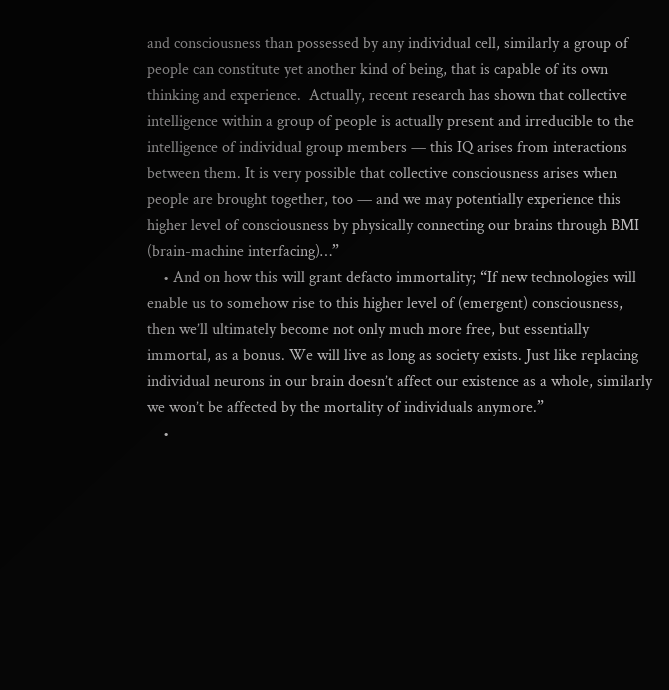and consciousness than possessed by any individual cell, similarly a group of people can constitute yet another kind of being, that is capable of its own thinking and experience.  Actually, recent research has shown that collective intelligence within a group of people is actually present and irreducible to the intelligence of individual group members — this IQ arises from interactions between them. It is very possible that collective consciousness arises when people are brought together, too — and we may potentially experience this higher level of consciousness by physically connecting our brains through BMI (brain-machine interfacing)…”
    • And on how this will grant defacto immortality; “If new technologies will enable us to somehow rise to this higher level of (emergent) consciousness, then we’ll ultimately become not only much more free, but essentially immortal, as a bonus. We will live as long as society exists. Just like replacing individual neurons in our brain doesn’t affect our existence as a whole, similarly we won’t be affected by the mortality of individuals anymore.”
    •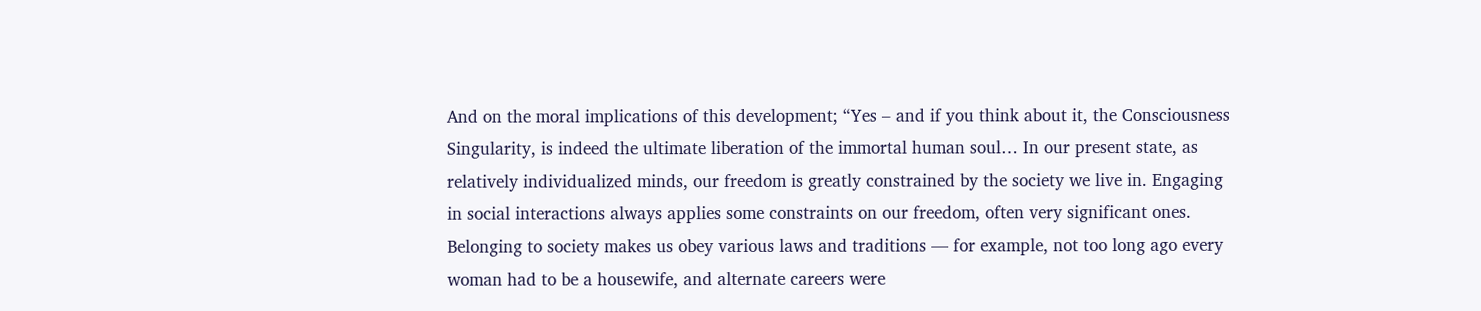And on the moral implications of this development; “Yes – and if you think about it, the Consciousness Singularity, is indeed the ultimate liberation of the immortal human soul… In our present state, as relatively individualized minds, our freedom is greatly constrained by the society we live in. Engaging in social interactions always applies some constraints on our freedom, often very significant ones. Belonging to society makes us obey various laws and traditions — for example, not too long ago every woman had to be a housewife, and alternate careers were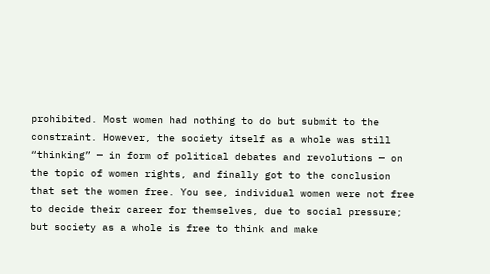prohibited. Most women had nothing to do but submit to the constraint. However, the society itself as a whole was still “thinking” — in form of political debates and revolutions — on the topic of women rights, and finally got to the conclusion that set the women free. You see, individual women were not free to decide their career for themselves, due to social pressure; but society as a whole is free to think and make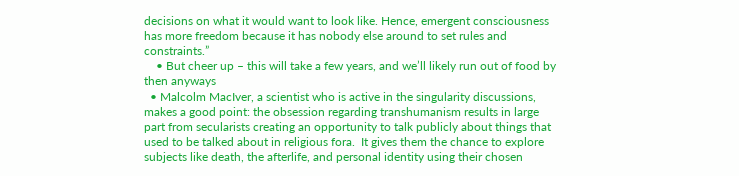decisions on what it would want to look like. Hence, emergent consciousness has more freedom because it has nobody else around to set rules and constraints.”
    • But cheer up – this will take a few years, and we’ll likely run out of food by then anyways
  • Malcolm MacIver, a scientist who is active in the singularity discussions, makes a good point: the obsession regarding transhumanism results in large part from secularists creating an opportunity to talk publicly about things that used to be talked about in religious fora.  It gives them the chance to explore subjects like death, the afterlife, and personal identity using their chosen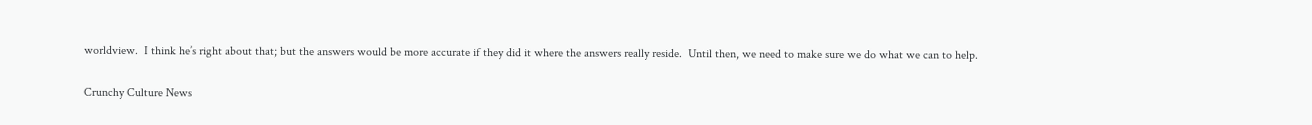worldview.  I think he’s right about that; but the answers would be more accurate if they did it where the answers really reside.  Until then, we need to make sure we do what we can to help.

Crunchy Culture News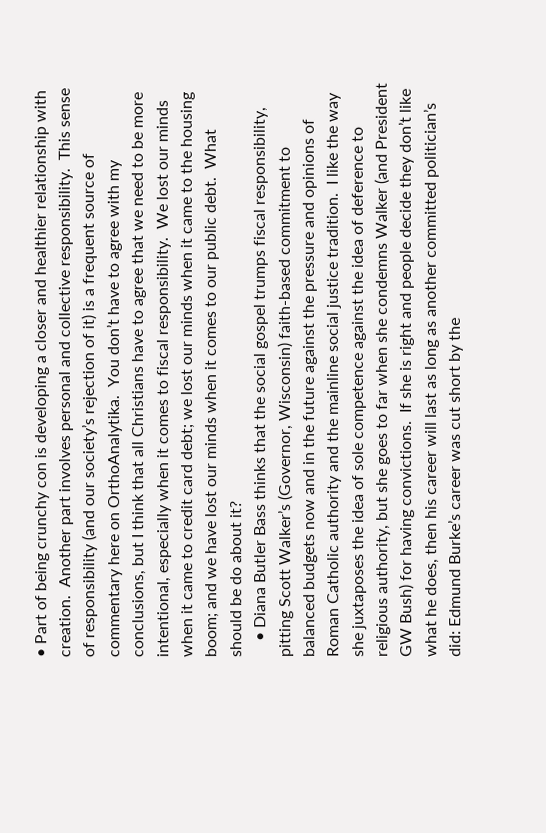• Part of being crunchy con is developing a closer and healthier relationship with creation.  Another part involves personal and collective responsibility.  This sense of responsibility (and our society’s rejection of it) is a frequent source of commentary here on OrthoAnalytika.  You don’t have to agree with my conclusions, but I think that all Christians have to agree that we need to be more intentional, especially when it comes to fiscal responsibility.  We lost our minds when it came to credit card debt; we lost our minds when it came to the housing boom; and we have lost our minds when it comes to our public debt.  What should be do about it?
    • Diana Butler Bass thinks that the social gospel trumps fiscal responsibility, pitting Scott Walker’s (Governor, Wisconsin) faith-based commitment to balanced budgets now and in the future against the pressure and opinions of Roman Catholic authority and the mainline social justice tradition.  I like the way she juxtaposes the idea of sole competence against the idea of deference to religious authority, but she goes to far when she condemns Walker (and President GW Bush) for having convictions.  If she is right and people decide they don’t like what he does, then his career will last as long as another committed politician’s did: Edmund Burke’s career was cut short by the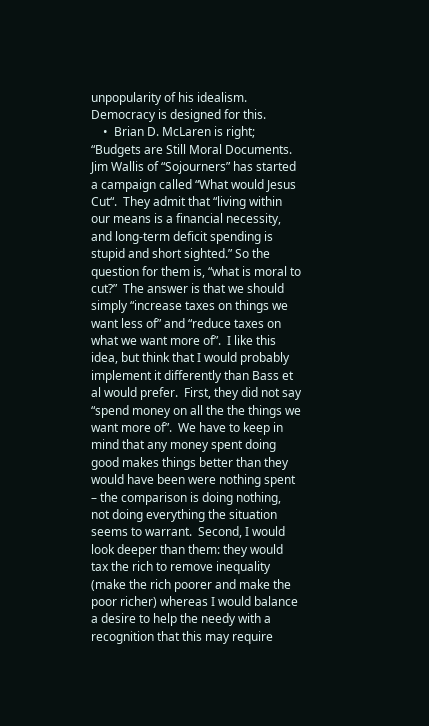unpopularity of his idealism.  Democracy is designed for this.
    •  Brian D. McLaren is right; “Budgets are Still Moral Documents.  Jim Wallis of “Sojourners” has started a campaign called “What would Jesus Cut“.  They admit that “living within our means is a financial necessity, and long-term deficit spending is stupid and short sighted.” So the question for them is, “what is moral to cut?”  The answer is that we should simply “increase taxes on things we want less of” and “reduce taxes on what we want more of”.  I like this idea, but think that I would probably implement it differently than Bass et al would prefer.  First, they did not say “spend money on all the the things we want more of”.  We have to keep in mind that any money spent doing good makes things better than they would have been were nothing spent – the comparison is doing nothing, not doing everything the situation seems to warrant.  Second, I would look deeper than them: they would tax the rich to remove inequality (make the rich poorer and make the poor richer) whereas I would balance a desire to help the needy with a recognition that this may require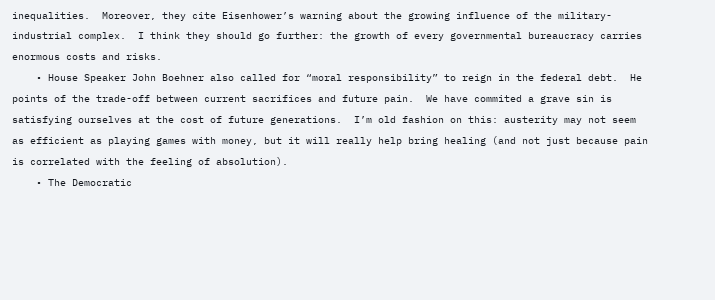inequalities.  Moreover, they cite Eisenhower’s warning about the growing influence of the military-industrial complex.  I think they should go further: the growth of every governmental bureaucracy carries enormous costs and risks.
    • House Speaker John Boehner also called for “moral responsibility” to reign in the federal debt.  He points of the trade-off between current sacrifices and future pain.  We have commited a grave sin is satisfying ourselves at the cost of future generations.  I’m old fashion on this: austerity may not seem as efficient as playing games with money, but it will really help bring healing (and not just because pain is correlated with the feeling of absolution).
    • The Democratic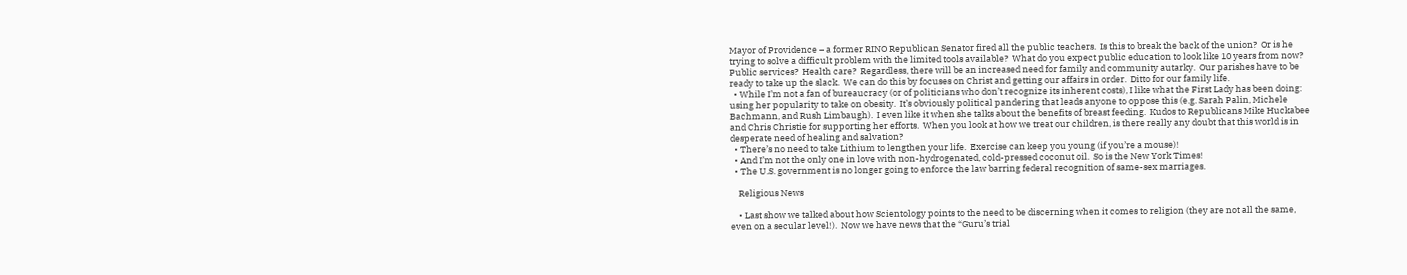Mayor of Providence – a former RINO Republican Senator fired all the public teachers.  Is this to break the back of the union?  Or is he trying to solve a difficult problem with the limited tools available?  What do you expect public education to look like 10 years from now?  Public services?  Health care?  Regardless, there will be an increased need for family and community autarky.  Our parishes have to be ready to take up the slack.  We can do this by focuses on Christ and getting our affairs in order.  Ditto for our family life.
  • While I’m not a fan of bureaucracy (or of politicians who don’t recognize its inherent costs), I like what the First Lady has been doing: using her popularity to take on obesity.  It’s obviously political pandering that leads anyone to oppose this (e.g. Sarah Palin, Michele Bachmann, and Rush Limbaugh).  I even like it when she talks about the benefits of breast feeding.  Kudos to Republicans Mike Huckabee and Chris Christie for supporting her efforts.  When you look at how we treat our children, is there really any doubt that this world is in desperate need of healing and salvation?
  • There’s no need to take Lithium to lengthen your life.  Exercise can keep you young (if you’re a mouse)!
  • And I’m not the only one in love with non-hydrogenated, cold-pressed coconut oil.  So is the New York Times!
  • The U.S. government is no longer going to enforce the law barring federal recognition of same-sex marriages.

    Religious News

    • Last show we talked about how Scientology points to the need to be discerning when it comes to religion (they are not all the same, even on a secular level!).  Now we have news that the “Guru’s trial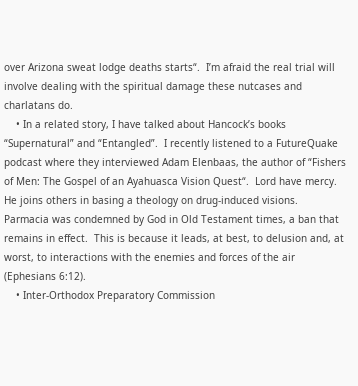over Arizona sweat lodge deaths starts“.  I’m afraid the real trial will involve dealing with the spiritual damage these nutcases and charlatans do.
    • In a related story, I have talked about Hancock’s books “Supernatural” and “Entangled”.  I recently listened to a FutureQuake podcast where they interviewed Adam Elenbaas, the author of “Fishers of Men: The Gospel of an Ayahuasca Vision Quest“.  Lord have mercy.  He joins others in basing a theology on drug-induced visions.  Parmacia was condemned by God in Old Testament times, a ban that remains in effect.  This is because it leads, at best, to delusion and, at worst, to interactions with the enemies and forces of the air (Ephesians 6:12).
    • Inter-Orthodox Preparatory Commission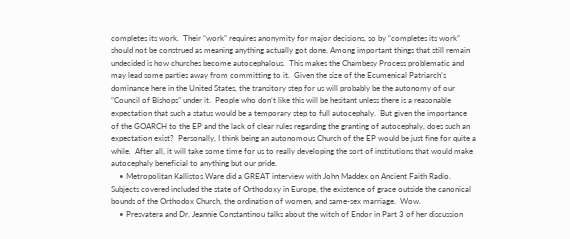completes its work.  Their “work” requires anonymity for major decisions, so by “completes its work” should not be construed as meaning anything actually got done. Among important things that still remain undecided is how churches become autocephalous.  This makes the Chambesy Process problematic and may lead some parties away from committing to it.  Given the size of the Ecumenical Patriarch’s dominance here in the United States, the transitory step for us will probably be the autonomy of our “Council of Bishops” under it.  People who don’t like this will be hesitant unless there is a reasonable expectation that such a status would be a temporary step to full autocephaly.  But given the importance of the GOARCH to the EP and the lack of clear rules regarding the granting of autocephaly, does such an expectation exist?  Personally, I think being an autonomous Church of the EP would be just fine for quite a while.  After all, it will take some time for us to really developing the sort of institutions that would make autocephaly beneficial to anything but our pride.
    • Metropolitan Kallistos Ware did a GREAT interview with John Maddex on Ancient Faith Radio.  Subjects covered included the state of Orthodoxy in Europe, the existence of grace outside the canonical bounds of the Orthodox Church, the ordination of women, and same-sex marriage.  Wow.
    • Presvatera and Dr. Jeannie Constantinou talks about the witch of Endor in Part 3 of her discussion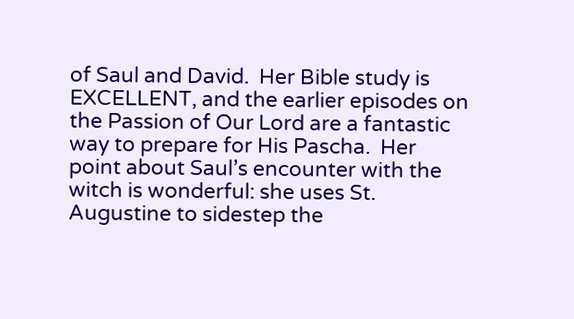of Saul and David.  Her Bible study is EXCELLENT, and the earlier episodes on the Passion of Our Lord are a fantastic way to prepare for His Pascha.  Her point about Saul’s encounter with the witch is wonderful: she uses St. Augustine to sidestep the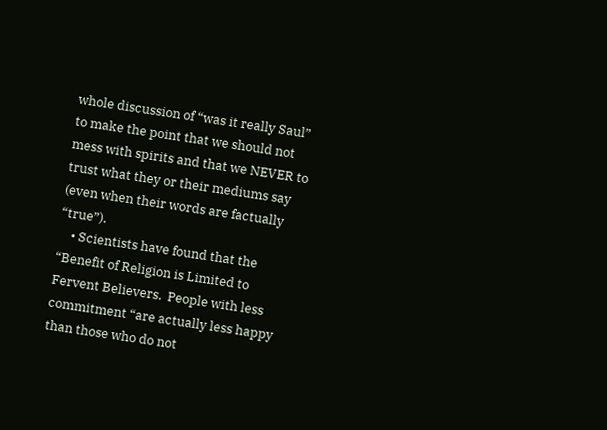whole discussion of “was it really Saul” to make the point that we should not mess with spirits and that we NEVER to trust what they or their mediums say (even when their words are factually “true”).
    • Scientists have found that the “Benefit of Religion is Limited to Fervent Believers.  People with less commitment “are actually less happy than those who do not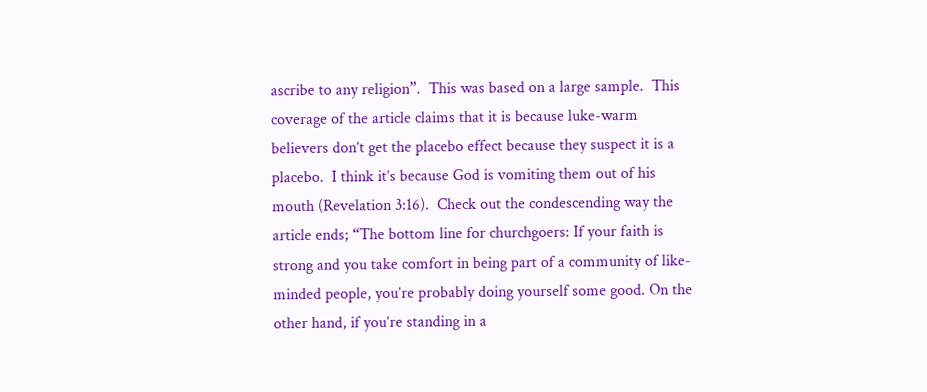ascribe to any religion”.  This was based on a large sample.  This coverage of the article claims that it is because luke-warm believers don’t get the placebo effect because they suspect it is a placebo.  I think it’s because God is vomiting them out of his mouth (Revelation 3:16).  Check out the condescending way the article ends; “The bottom line for churchgoers: If your faith is strong and you take comfort in being part of a community of like-minded people, you’re probably doing yourself some good. On the other hand, if you’re standing in a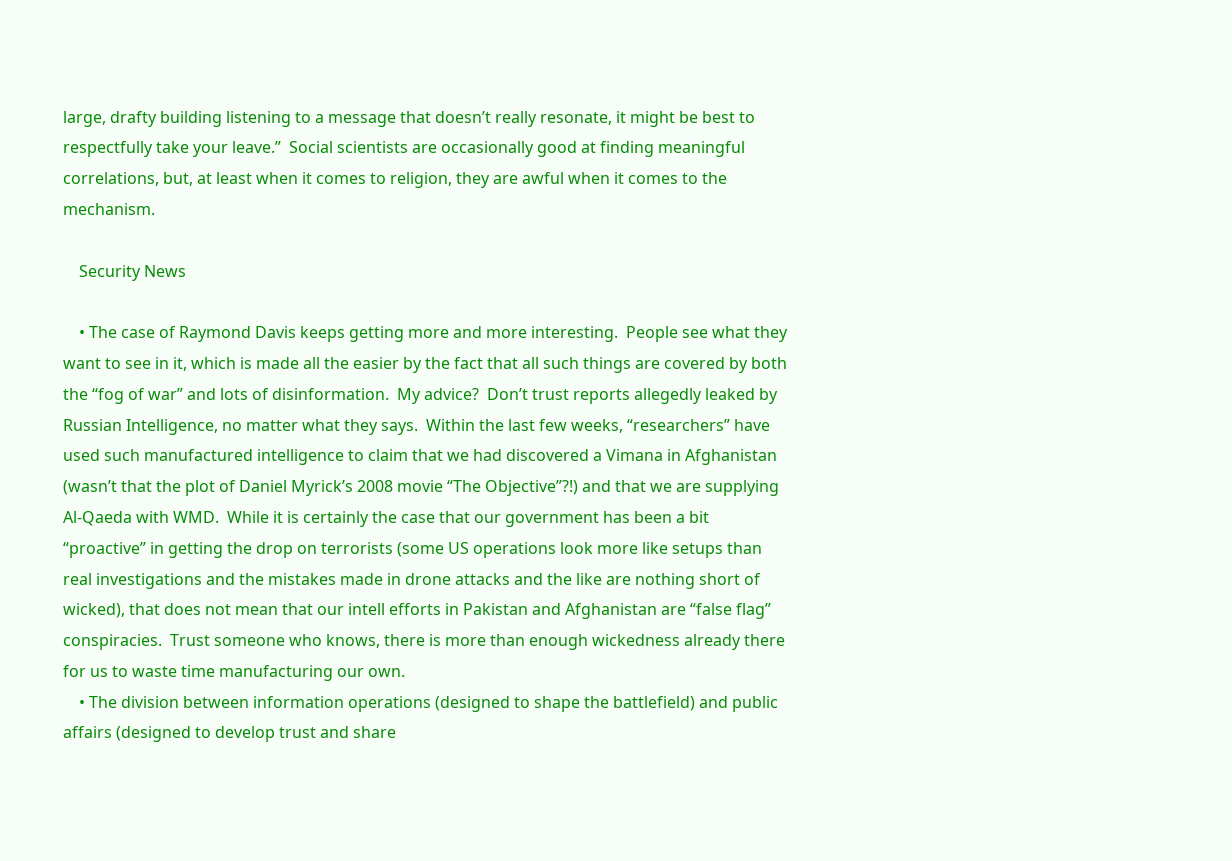large, drafty building listening to a message that doesn’t really resonate, it might be best to respectfully take your leave.”  Social scientists are occasionally good at finding meaningful correlations, but, at least when it comes to religion, they are awful when it comes to the mechanism.

    Security News

    • The case of Raymond Davis keeps getting more and more interesting.  People see what they want to see in it, which is made all the easier by the fact that all such things are covered by both the “fog of war” and lots of disinformation.  My advice?  Don’t trust reports allegedly leaked by Russian Intelligence, no matter what they says.  Within the last few weeks, “researchers” have used such manufactured intelligence to claim that we had discovered a Vimana in Afghanistan (wasn’t that the plot of Daniel Myrick’s 2008 movie “The Objective”?!) and that we are supplying Al-Qaeda with WMD.  While it is certainly the case that our government has been a bit “proactive” in getting the drop on terrorists (some US operations look more like setups than real investigations and the mistakes made in drone attacks and the like are nothing short of wicked), that does not mean that our intell efforts in Pakistan and Afghanistan are “false flag” conspiracies.  Trust someone who knows, there is more than enough wickedness already there for us to waste time manufacturing our own.
    • The division between information operations (designed to shape the battlefield) and public affairs (designed to develop trust and share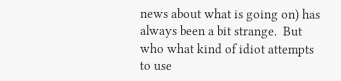news about what is going on) has always been a bit strange.  But who what kind of idiot attempts to use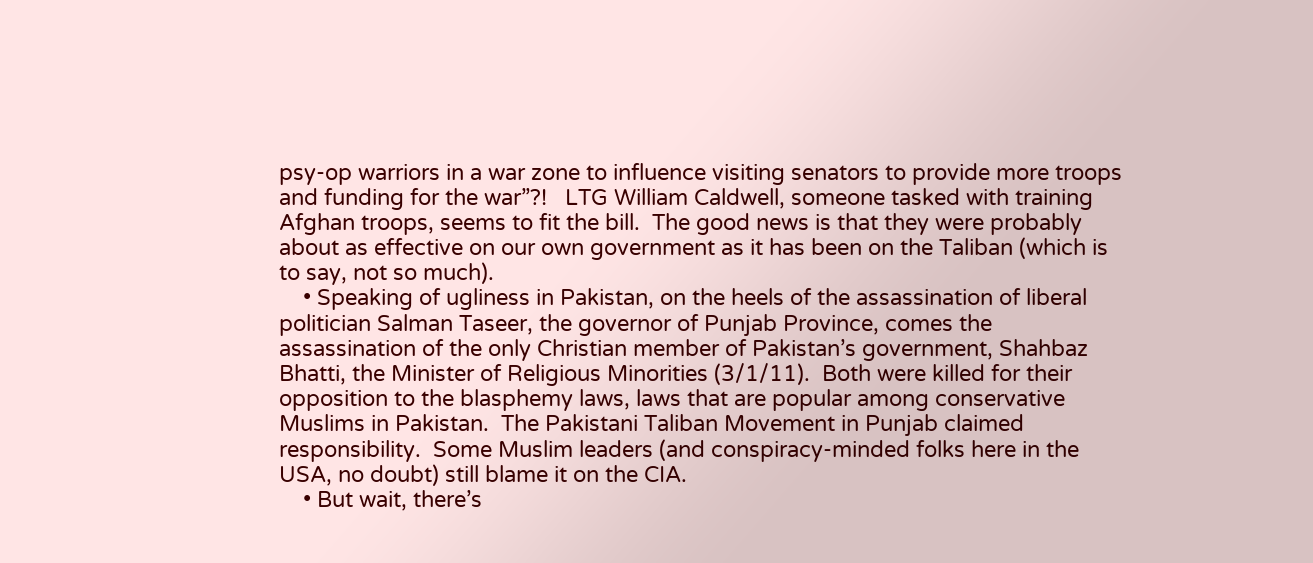psy-op warriors in a war zone to influence visiting senators to provide more troops and funding for the war”?!   LTG William Caldwell, someone tasked with training Afghan troops, seems to fit the bill.  The good news is that they were probably about as effective on our own government as it has been on the Taliban (which is to say, not so much).
    • Speaking of ugliness in Pakistan, on the heels of the assassination of liberal politician Salman Taseer, the governor of Punjab Province, comes the assassination of the only Christian member of Pakistan’s government, Shahbaz Bhatti, the Minister of Religious Minorities (3/1/11).  Both were killed for their opposition to the blasphemy laws, laws that are popular among conservative Muslims in Pakistan.  The Pakistani Taliban Movement in Punjab claimed responsibility.  Some Muslim leaders (and conspiracy-minded folks here in the USA, no doubt) still blame it on the CIA.
    • But wait, there’s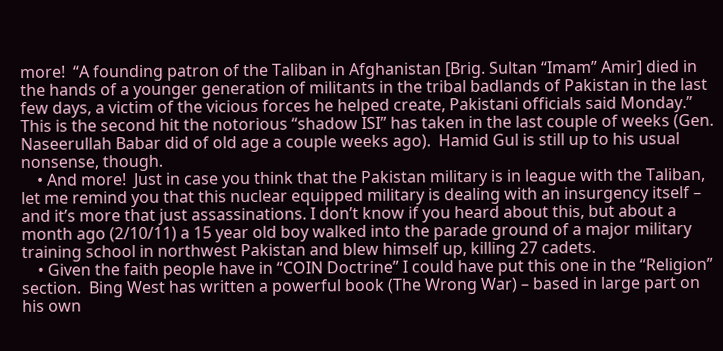more!  “A founding patron of the Taliban in Afghanistan [Brig. Sultan “Imam” Amir] died in the hands of a younger generation of militants in the tribal badlands of Pakistan in the last few days, a victim of the vicious forces he helped create, Pakistani officials said Monday.” This is the second hit the notorious “shadow ISI” has taken in the last couple of weeks (Gen. Naseerullah Babar did of old age a couple weeks ago).  Hamid Gul is still up to his usual nonsense, though.
    • And more!  Just in case you think that the Pakistan military is in league with the Taliban, let me remind you that this nuclear equipped military is dealing with an insurgency itself – and it’s more that just assassinations. I don’t know if you heard about this, but about a month ago (2/10/11) a 15 year old boy walked into the parade ground of a major military training school in northwest Pakistan and blew himself up, killing 27 cadets.
    • Given the faith people have in “COIN Doctrine” I could have put this one in the “Religion” section.  Bing West has written a powerful book (The Wrong War) – based in large part on his own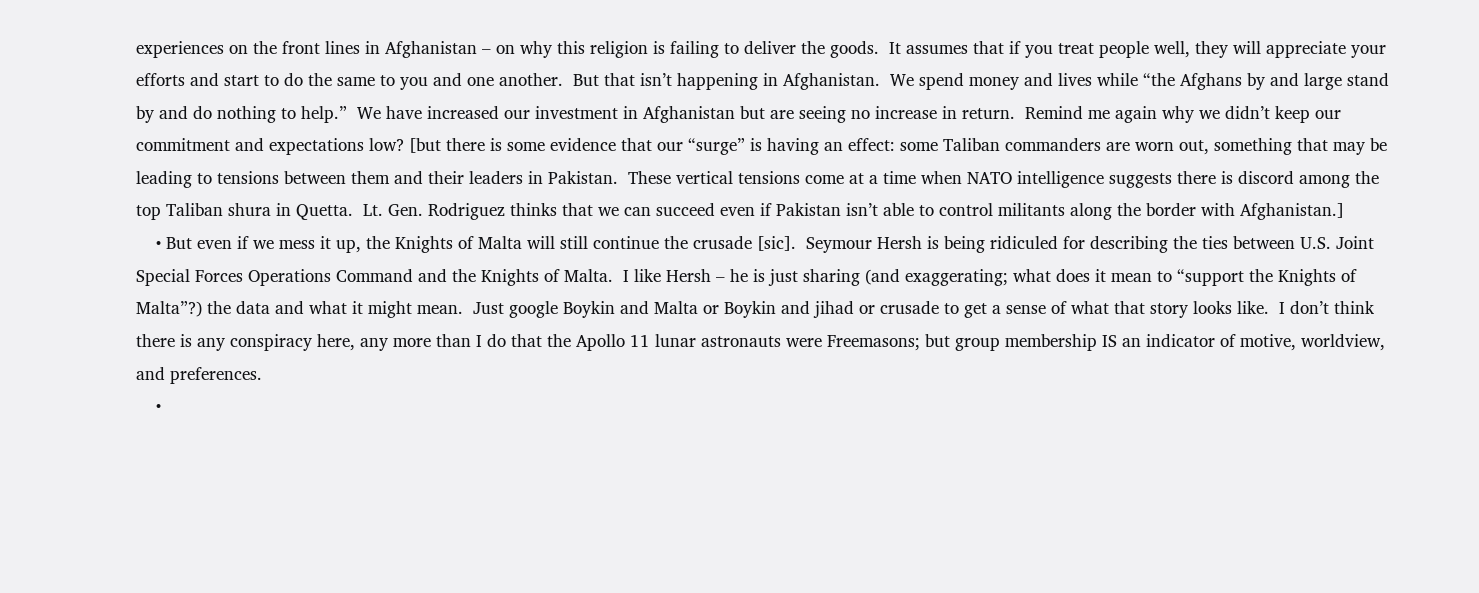experiences on the front lines in Afghanistan – on why this religion is failing to deliver the goods.  It assumes that if you treat people well, they will appreciate your efforts and start to do the same to you and one another.  But that isn’t happening in Afghanistan.  We spend money and lives while “the Afghans by and large stand by and do nothing to help.”  We have increased our investment in Afghanistan but are seeing no increase in return.  Remind me again why we didn’t keep our commitment and expectations low? [but there is some evidence that our “surge” is having an effect: some Taliban commanders are worn out, something that may be leading to tensions between them and their leaders in Pakistan.  These vertical tensions come at a time when NATO intelligence suggests there is discord among the top Taliban shura in Quetta.  Lt. Gen. Rodriguez thinks that we can succeed even if Pakistan isn’t able to control militants along the border with Afghanistan.]
    • But even if we mess it up, the Knights of Malta will still continue the crusade [sic].  Seymour Hersh is being ridiculed for describing the ties between U.S. Joint Special Forces Operations Command and the Knights of Malta.  I like Hersh – he is just sharing (and exaggerating; what does it mean to “support the Knights of Malta”?) the data and what it might mean.  Just google Boykin and Malta or Boykin and jihad or crusade to get a sense of what that story looks like.  I don’t think there is any conspiracy here, any more than I do that the Apollo 11 lunar astronauts were Freemasons; but group membership IS an indicator of motive, worldview, and preferences.
    •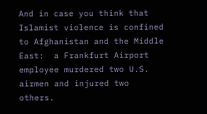And in case you think that Islamist violence is confined to Afghanistan and the Middle East:  a Frankfurt Airport employee murdered two U.S. airmen and injured two others.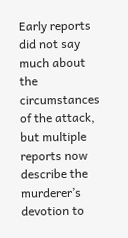Early reports did not say much about the circumstances of the attack, but multiple reports now describe the murderer’s devotion to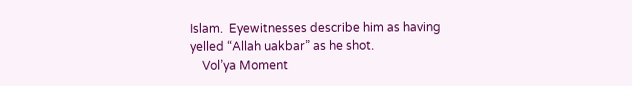Islam.  Eyewitnesses describe him as having yelled “Allah uakbar” as he shot.
    Vol’ya Moment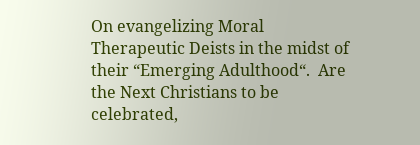On evangelizing Moral Therapeutic Deists in the midst of their “Emerging Adulthood“.  Are the Next Christians to be celebrated,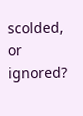scolded, or ignored?